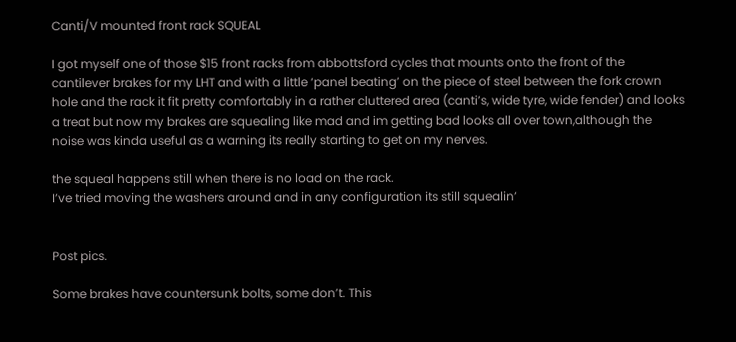Canti/V mounted front rack SQUEAL

I got myself one of those $15 front racks from abbottsford cycles that mounts onto the front of the cantilever brakes for my LHT and with a little ‘panel beating’ on the piece of steel between the fork crown hole and the rack it fit pretty comfortably in a rather cluttered area (canti’s, wide tyre, wide fender) and looks a treat but now my brakes are squealing like mad and im getting bad looks all over town,although the noise was kinda useful as a warning its really starting to get on my nerves.

the squeal happens still when there is no load on the rack.
I’ve tried moving the washers around and in any configuration its still squealin’


Post pics.

Some brakes have countersunk bolts, some don’t. This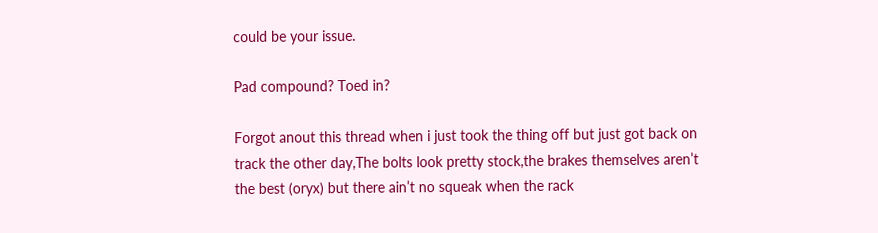could be your issue.

Pad compound? Toed in?

Forgot anout this thread when i just took the thing off but just got back on track the other day,The bolts look pretty stock,the brakes themselves aren’t the best (oryx) but there ain’t no squeak when the rack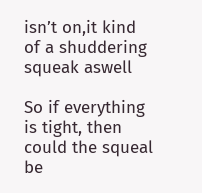isn’t on,it kind of a shuddering squeak aswell

So if everything is tight, then could the squeal be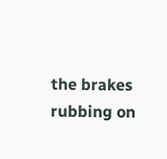the brakes rubbing on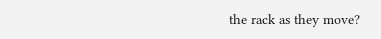the rack as they move?